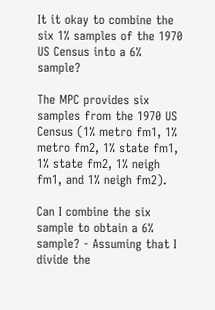It it okay to combine the six 1% samples of the 1970 US Census into a 6% sample?

The MPC provides six samples from the 1970 US Census (1% metro fm1, 1% metro fm2, 1% state fm1, 1% state fm2, 1% neigh fm1, and 1% neigh fm2).

Can I combine the six sample to obtain a 6% sample? - Assuming that I divide the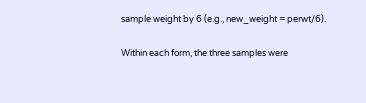sample weight by 6 (e.g., new_weight = perwt/6).

Within each form, the three samples were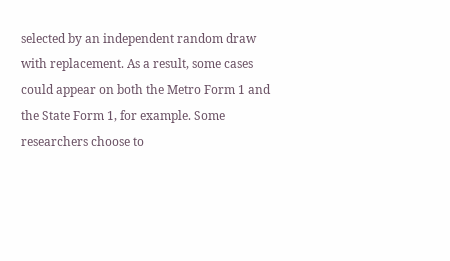selected by an independent random draw with replacement. As a result, some cases could appear on both the Metro Form 1 and the State Form 1, for example. Some researchers choose to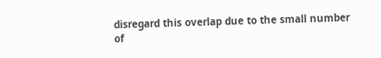disregard this overlap due to the small number of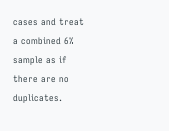cases and treat a combined 6% sample as if there are no duplicates.